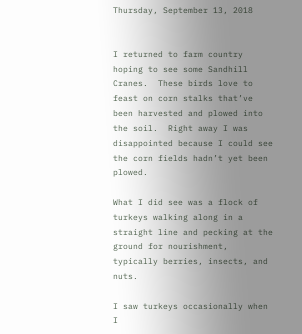Thursday, September 13, 2018


I returned to farm country hoping to see some Sandhill Cranes.  These birds love to feast on corn stalks that’ve been harvested and plowed into the soil.  Right away I was disappointed because I could see the corn fields hadn’t yet been plowed.

What I did see was a flock of turkeys walking along in a straight line and pecking at the ground for nourishment, typically berries, insects, and nuts.

I saw turkeys occasionally when I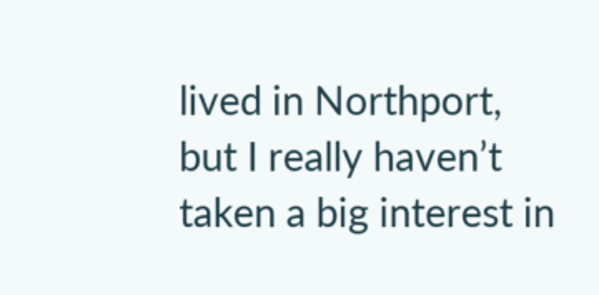lived in Northport, but I really haven’t taken a big interest in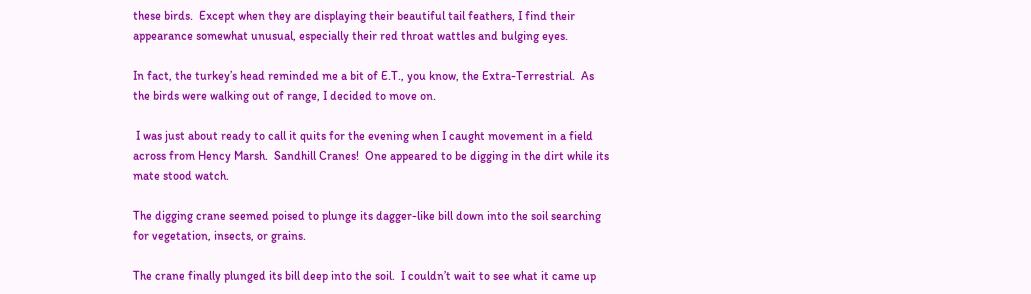these birds.  Except when they are displaying their beautiful tail feathers, I find their appearance somewhat unusual, especially their red throat wattles and bulging eyes.

In fact, the turkey’s head reminded me a bit of E.T., you know, the Extra-Terrestrial.  As the birds were walking out of range, I decided to move on.

 I was just about ready to call it quits for the evening when I caught movement in a field across from Hency Marsh.  Sandhill Cranes!  One appeared to be digging in the dirt while its mate stood watch.

The digging crane seemed poised to plunge its dagger-like bill down into the soil searching for vegetation, insects, or grains.

The crane finally plunged its bill deep into the soil.  I couldn’t wait to see what it came up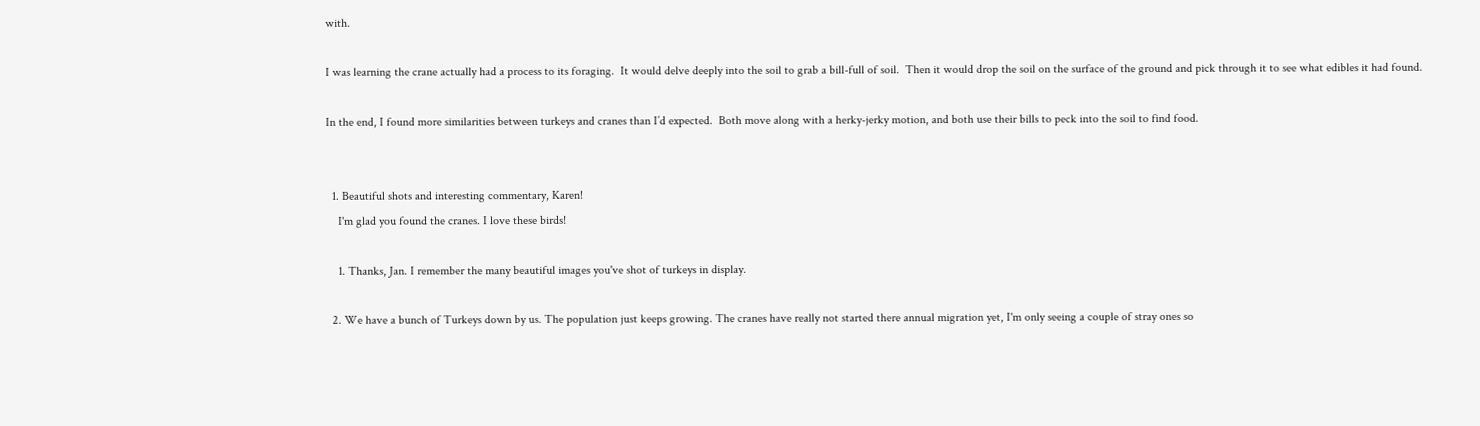with.

I was learning the crane actually had a process to its foraging.  It would delve deeply into the soil to grab a bill-full of soil.  Then it would drop the soil on the surface of the ground and pick through it to see what edibles it had found.

In the end, I found more similarities between turkeys and cranes than I’d expected.  Both move along with a herky-jerky motion, and both use their bills to peck into the soil to find food.


  1. Beautiful shots and interesting commentary, Karen!
    I'm glad you found the cranes. I love these birds!

    1. Thanks, Jan. I remember the many beautiful images you've shot of turkeys in display.

  2. We have a bunch of Turkeys down by us. The population just keeps growing. The cranes have really not started there annual migration yet, I'm only seeing a couple of stray ones so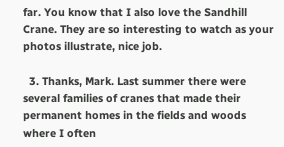far. You know that I also love the Sandhill Crane. They are so interesting to watch as your photos illustrate, nice job.

  3. Thanks, Mark. Last summer there were several families of cranes that made their permanent homes in the fields and woods where I often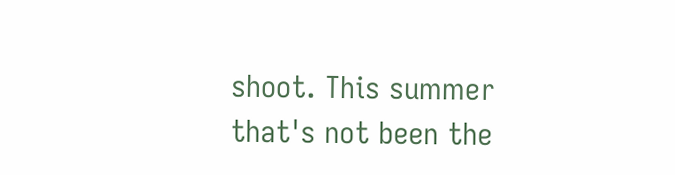shoot. This summer that's not been the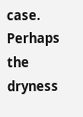case. Perhaps the dryness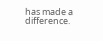has made a difference.